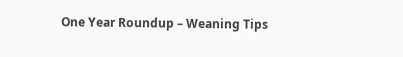One Year Roundup – Weaning Tips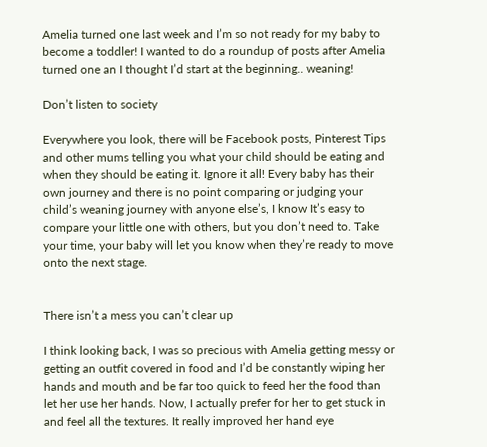Amelia turned one last week and I’m so not ready for my baby to become a toddler! I wanted to do a roundup of posts after Amelia turned one an I thought I’d start at the beginning.. weaning!

Don’t listen to society

Everywhere you look, there will be Facebook posts, Pinterest Tips and other mums telling you what your child should be eating and when they should be eating it. Ignore it all! Every baby has their own journey and there is no point comparing or judging your child’s weaning journey with anyone else’s, I know It’s easy to compare your little one with others, but you don’t need to. Take your time, your baby will let you know when they’re ready to move onto the next stage.


There isn’t a mess you can’t clear up

I think looking back, I was so precious with Amelia getting messy or getting an outfit covered in food and I’d be constantly wiping her hands and mouth and be far too quick to feed her the food than let her use her hands. Now, I actually prefer for her to get stuck in and feel all the textures. It really improved her hand eye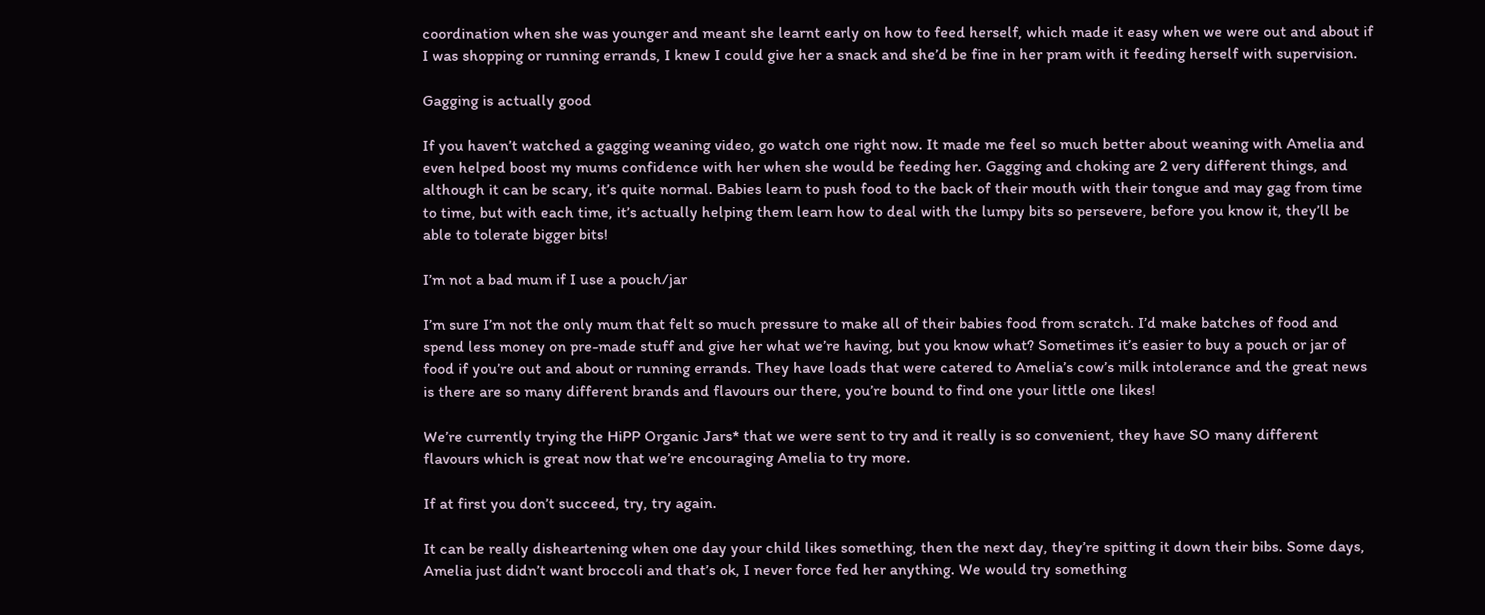coordination when she was younger and meant she learnt early on how to feed herself, which made it easy when we were out and about if I was shopping or running errands, I knew I could give her a snack and she’d be fine in her pram with it feeding herself with supervision.

Gagging is actually good

If you haven’t watched a gagging weaning video, go watch one right now. It made me feel so much better about weaning with Amelia and even helped boost my mums confidence with her when she would be feeding her. Gagging and choking are 2 very different things, and although it can be scary, it’s quite normal. Babies learn to push food to the back of their mouth with their tongue and may gag from time to time, but with each time, it’s actually helping them learn how to deal with the lumpy bits so persevere, before you know it, they’ll be able to tolerate bigger bits!

I’m not a bad mum if I use a pouch/jar

I’m sure I’m not the only mum that felt so much pressure to make all of their babies food from scratch. I’d make batches of food and spend less money on pre-made stuff and give her what we’re having, but you know what? Sometimes it’s easier to buy a pouch or jar of food if you’re out and about or running errands. They have loads that were catered to Amelia’s cow’s milk intolerance and the great news is there are so many different brands and flavours our there, you’re bound to find one your little one likes!

We’re currently trying the HiPP Organic Jars* that we were sent to try and it really is so convenient, they have SO many different flavours which is great now that we’re encouraging Amelia to try more.

If at first you don’t succeed, try, try again.

It can be really disheartening when one day your child likes something, then the next day, they’re spitting it down their bibs. Some days, Amelia just didn’t want broccoli and that’s ok, I never force fed her anything. We would try something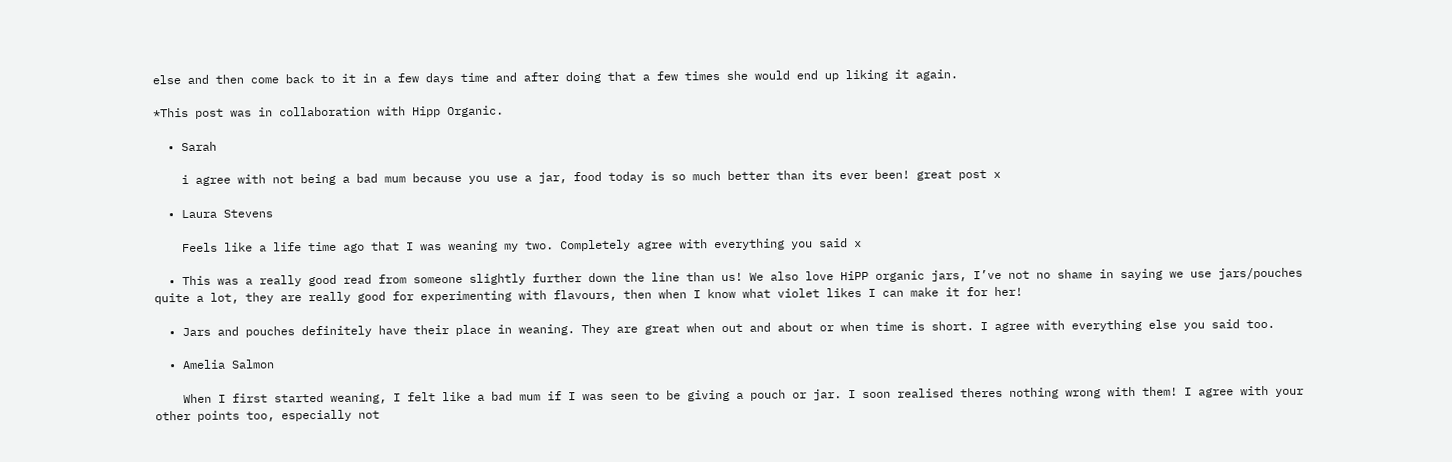else and then come back to it in a few days time and after doing that a few times she would end up liking it again.

*This post was in collaboration with Hipp Organic.

  • Sarah

    i agree with not being a bad mum because you use a jar, food today is so much better than its ever been! great post x

  • Laura Stevens

    Feels like a life time ago that I was weaning my two. Completely agree with everything you said x

  • This was a really good read from someone slightly further down the line than us! We also love HiPP organic jars, I’ve not no shame in saying we use jars/pouches quite a lot, they are really good for experimenting with flavours, then when I know what violet likes I can make it for her!

  • Jars and pouches definitely have their place in weaning. They are great when out and about or when time is short. I agree with everything else you said too.

  • Amelia Salmon

    When I first started weaning, I felt like a bad mum if I was seen to be giving a pouch or jar. I soon realised theres nothing wrong with them! I agree with your other points too, especially not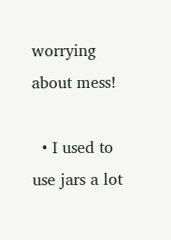worrying about mess!

  • I used to use jars a lot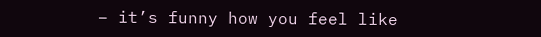– it’s funny how you feel like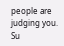people are judging you. Su